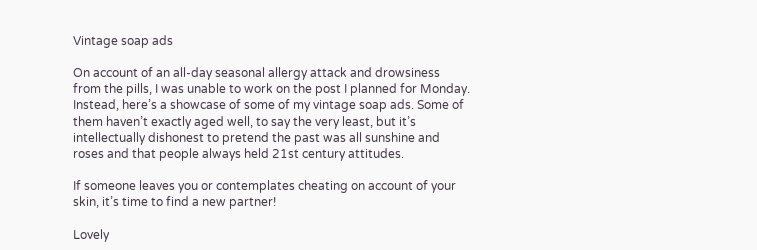Vintage soap ads

On account of an all-day seasonal allergy attack and drowsiness from the pills, I was unable to work on the post I planned for Monday. Instead, here’s a showcase of some of my vintage soap ads. Some of them haven’t exactly aged well, to say the very least, but it’s intellectually dishonest to pretend the past was all sunshine and roses and that people always held 21st century attitudes.

If someone leaves you or contemplates cheating on account of your skin, it’s time to find a new partner!

Lovely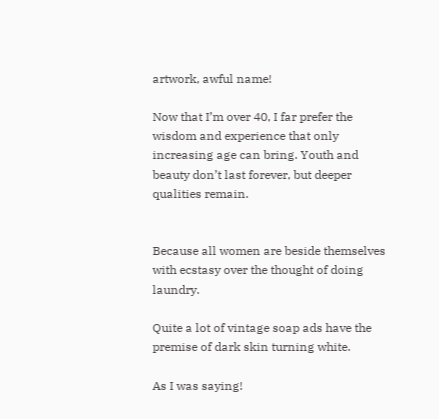artwork, awful name!

Now that I’m over 40, I far prefer the wisdom and experience that only increasing age can bring. Youth and beauty don’t last forever, but deeper qualities remain.


Because all women are beside themselves with ecstasy over the thought of doing laundry.

Quite a lot of vintage soap ads have the premise of dark skin turning white.

As I was saying!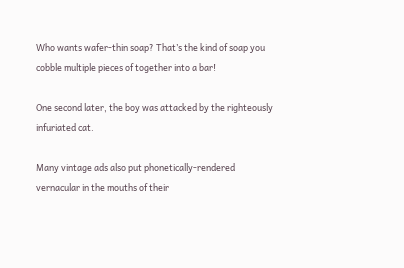Who wants wafer-thin soap? That’s the kind of soap you cobble multiple pieces of together into a bar!

One second later, the boy was attacked by the righteously infuriated cat.

Many vintage ads also put phonetically-rendered vernacular in the mouths of their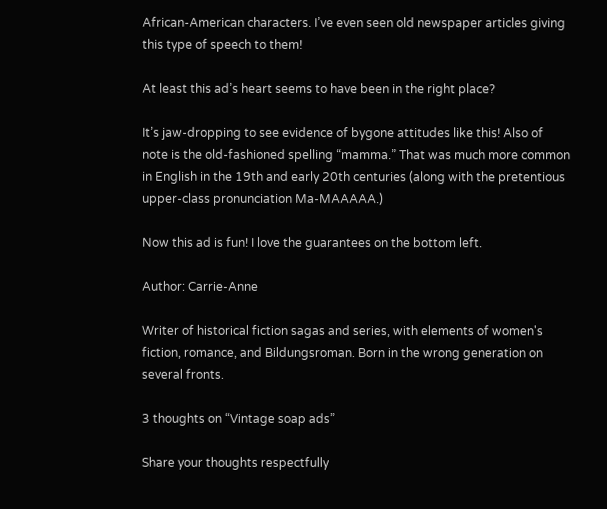African-American characters. I’ve even seen old newspaper articles giving this type of speech to them!

At least this ad’s heart seems to have been in the right place?

It’s jaw-dropping to see evidence of bygone attitudes like this! Also of note is the old-fashioned spelling “mamma.” That was much more common in English in the 19th and early 20th centuries (along with the pretentious upper-class pronunciation Ma-MAAAAA.)

Now this ad is fun! I love the guarantees on the bottom left.

Author: Carrie-Anne

Writer of historical fiction sagas and series, with elements of women's fiction, romance, and Bildungsroman. Born in the wrong generation on several fronts.

3 thoughts on “Vintage soap ads”

Share your thoughts respectfully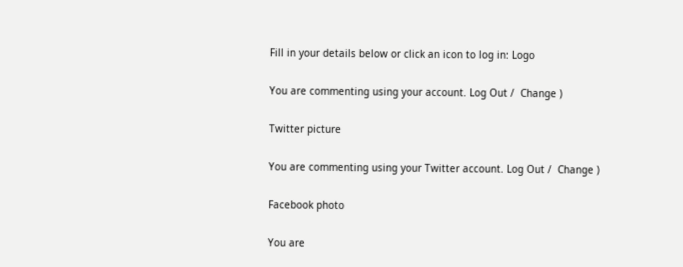Fill in your details below or click an icon to log in: Logo

You are commenting using your account. Log Out /  Change )

Twitter picture

You are commenting using your Twitter account. Log Out /  Change )

Facebook photo

You are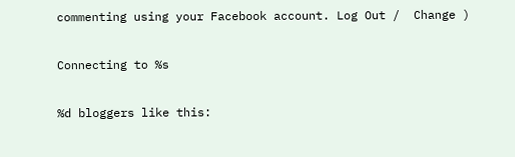commenting using your Facebook account. Log Out /  Change )

Connecting to %s

%d bloggers like this: